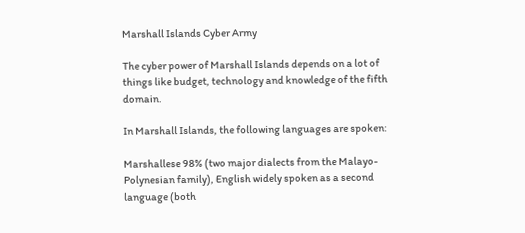Marshall Islands Cyber Army

The cyber power of Marshall Islands depends on a lot of things like budget, technology and knowledge of the fifth domain.

In Marshall Islands, the following languages are spoken:

Marshallese 98% (two major dialects from the Malayo-Polynesian family), English widely spoken as a second language (both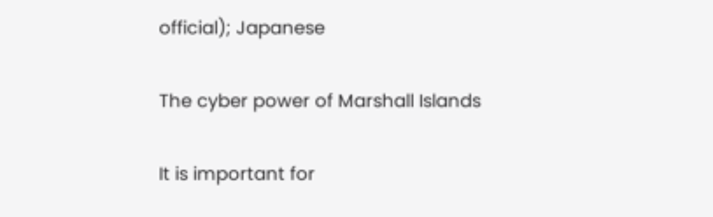official); Japanese

The cyber power of Marshall Islands

It is important for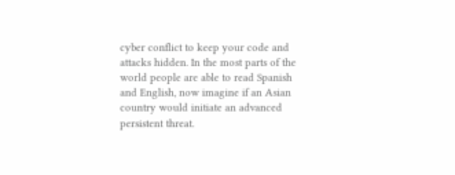cyber conflict to keep your code and attacks hidden. In the most parts of the world people are able to read Spanish and English, now imagine if an Asian country would initiate an advanced persistent threat.